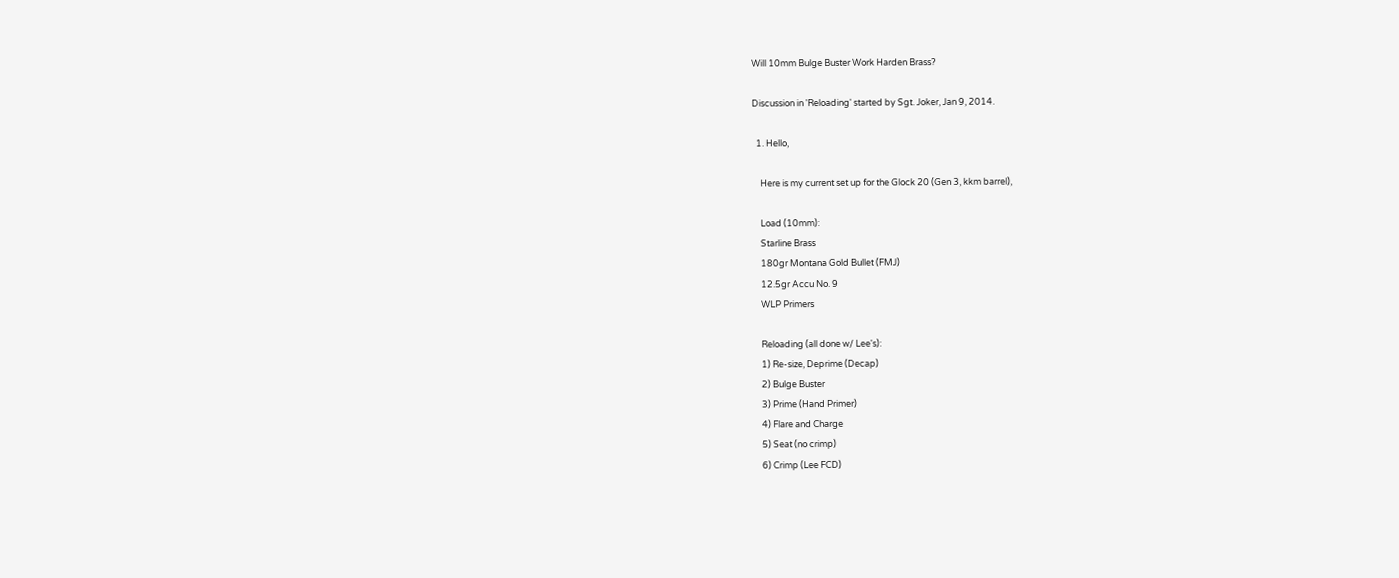Will 10mm Bulge Buster Work Harden Brass?

Discussion in 'Reloading' started by Sgt. Joker, Jan 9, 2014.

  1. Hello,

    Here is my current set up for the Glock 20 (Gen 3, kkm barrel),

    Load (10mm):
    Starline Brass
    180gr Montana Gold Bullet (FMJ)
    12.5gr Accu No. 9
    WLP Primers

    Reloading (all done w/ Lee's):
    1) Re-size, Deprime (Decap)
    2) Bulge Buster
    3) Prime (Hand Primer)
    4) Flare and Charge
    5) Seat (no crimp)
    6) Crimp (Lee FCD)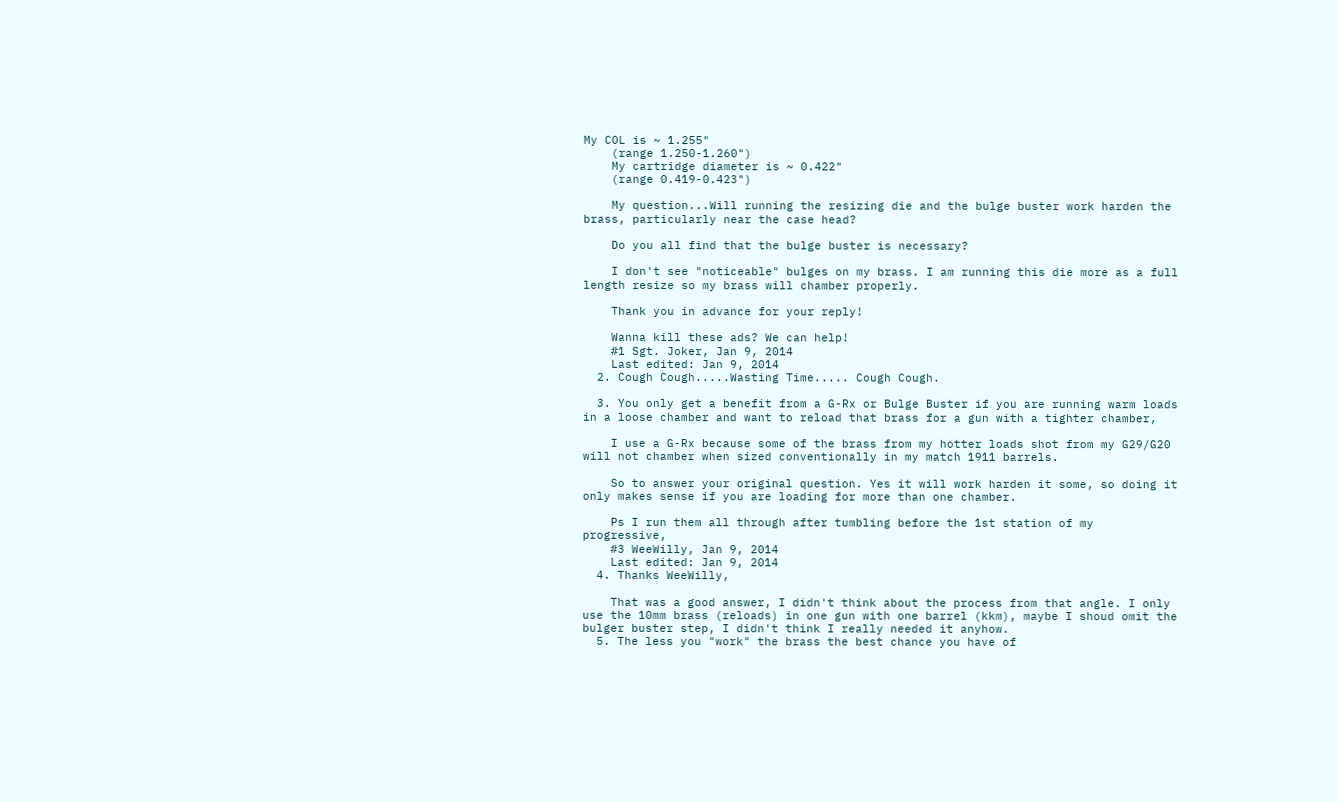My COL is ~ 1.255"
    (range 1.250-1.260")
    My cartridge diameter is ~ 0.422"
    (range 0.419-0.423")

    My question...Will running the resizing die and the bulge buster work harden the brass, particularly near the case head?

    Do you all find that the bulge buster is necessary?

    I don't see "noticeable" bulges on my brass. I am running this die more as a full length resize so my brass will chamber properly.

    Thank you in advance for your reply!

    Wanna kill these ads? We can help!
    #1 Sgt. Joker, Jan 9, 2014
    Last edited: Jan 9, 2014
  2. Cough Cough.....Wasting Time..... Cough Cough.

  3. You only get a benefit from a G-Rx or Bulge Buster if you are running warm loads in a loose chamber and want to reload that brass for a gun with a tighter chamber,

    I use a G-Rx because some of the brass from my hotter loads shot from my G29/G20 will not chamber when sized conventionally in my match 1911 barrels.

    So to answer your original question. Yes it will work harden it some, so doing it only makes sense if you are loading for more than one chamber.

    Ps I run them all through after tumbling before the 1st station of my progressive,
    #3 WeeWilly, Jan 9, 2014
    Last edited: Jan 9, 2014
  4. Thanks WeeWilly,

    That was a good answer, I didn't think about the process from that angle. I only use the 10mm brass (reloads) in one gun with one barrel (kkm), maybe I shoud omit the bulger buster step, I didn't think I really needed it anyhow.
  5. The less you "work" the brass the best chance you have of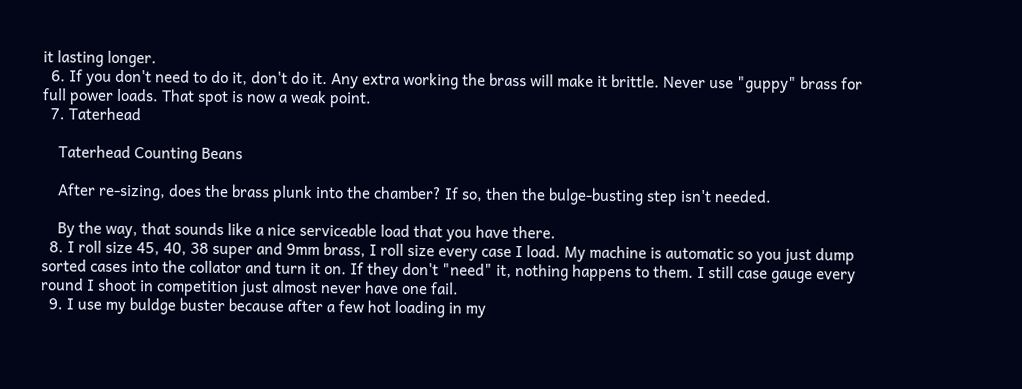it lasting longer.
  6. If you don't need to do it, don't do it. Any extra working the brass will make it brittle. Never use "guppy" brass for full power loads. That spot is now a weak point.
  7. Taterhead

    Taterhead Counting Beans

    After re-sizing, does the brass plunk into the chamber? If so, then the bulge-busting step isn't needed.

    By the way, that sounds like a nice serviceable load that you have there.
  8. I roll size 45, 40, 38 super and 9mm brass, I roll size every case I load. My machine is automatic so you just dump sorted cases into the collator and turn it on. If they don't "need" it, nothing happens to them. I still case gauge every round I shoot in competition just almost never have one fail.
  9. I use my buldge buster because after a few hot loading in my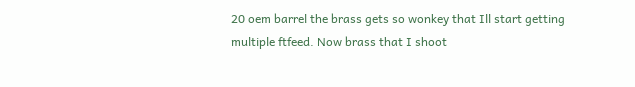20 oem barrel the brass gets so wonkey that Ill start getting multiple ftfeed. Now brass that I shoot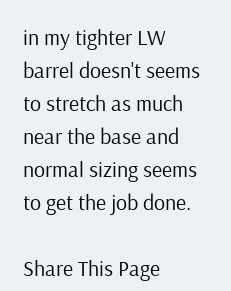in my tighter LW barrel doesn't seems to stretch as much near the base and normal sizing seems to get the job done.

Share This Page